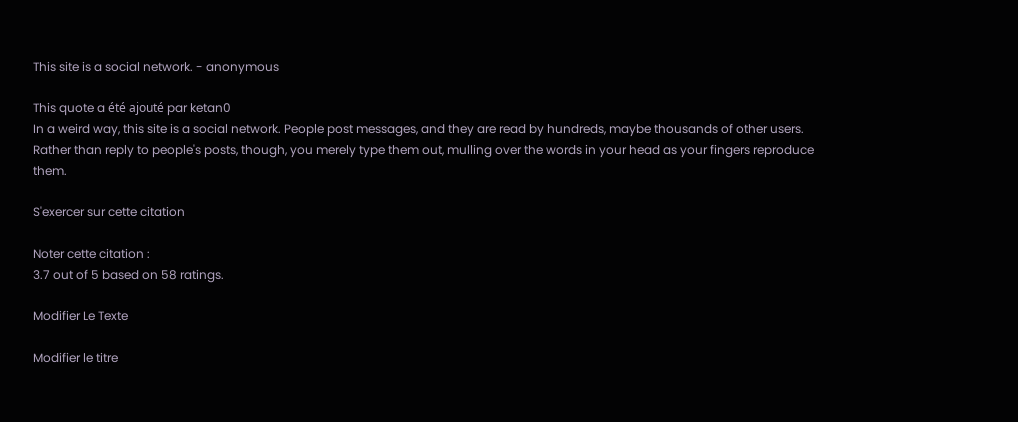This site is a social network. - anonymous

This quote a été ajouté par ketan0
In a weird way, this site is a social network. People post messages, and they are read by hundreds, maybe thousands of other users. Rather than reply to people's posts, though, you merely type them out, mulling over the words in your head as your fingers reproduce them.

S'exercer sur cette citation

Noter cette citation :
3.7 out of 5 based on 58 ratings.

Modifier Le Texte

Modifier le titre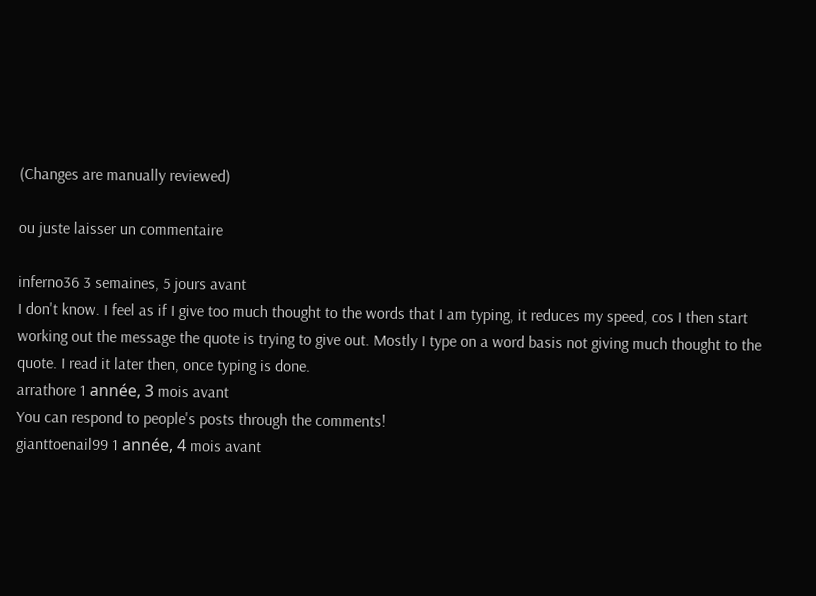(Changes are manually reviewed)

ou juste laisser un commentaire

inferno36 3 semaines, 5 jours avant
I don't know. I feel as if I give too much thought to the words that I am typing, it reduces my speed, cos I then start working out the message the quote is trying to give out. Mostly I type on a word basis not giving much thought to the quote. I read it later then, once typing is done.
arrathore 1 année, 3 mois avant
You can respond to people's posts through the comments!
gianttoenail99 1 année, 4 mois avant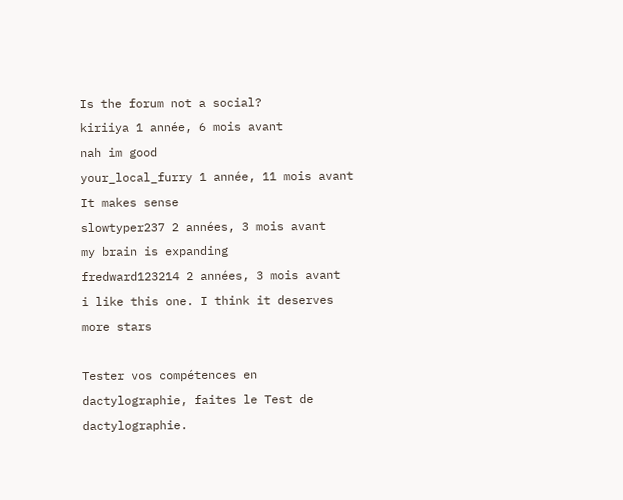Is the forum not a social?
kiriiya 1 année, 6 mois avant
nah im good
your_local_furry 1 année, 11 mois avant
It makes sense
slowtyper237 2 années, 3 mois avant
my brain is expanding
fredward123214 2 années, 3 mois avant
i like this one. I think it deserves more stars

Tester vos compétences en dactylographie, faites le Test de dactylographie.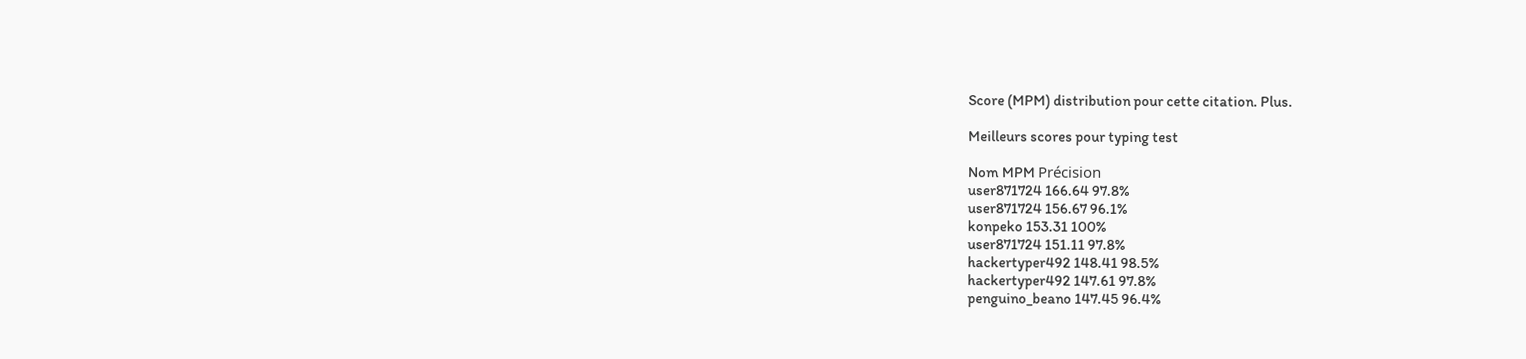Score (MPM) distribution pour cette citation. Plus.

Meilleurs scores pour typing test

Nom MPM Précision
user871724 166.64 97.8%
user871724 156.67 96.1%
konpeko 153.31 100%
user871724 151.11 97.8%
hackertyper492 148.41 98.5%
hackertyper492 147.61 97.8%
penguino_beano 147.45 96.4%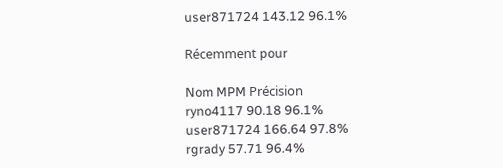user871724 143.12 96.1%

Récemment pour

Nom MPM Précision
ryno4117 90.18 96.1%
user871724 166.64 97.8%
rgrady 57.71 96.4%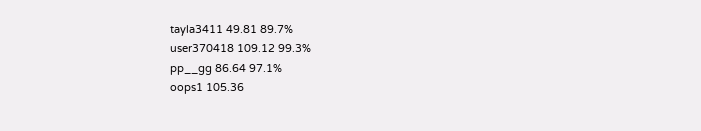tayla3411 49.81 89.7%
user370418 109.12 99.3%
pp__gg 86.64 97.1%
oops1 105.36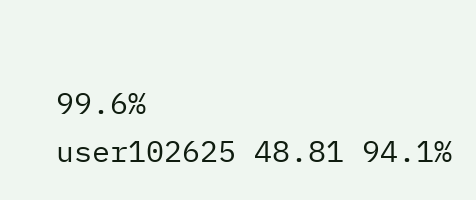99.6%
user102625 48.81 94.1%